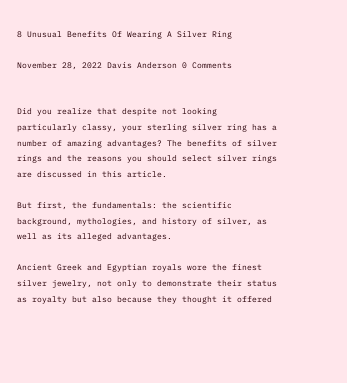8 Unusual Benefits Of Wearing A Silver Ring

November 28, 2022 Davis Anderson 0 Comments


Did you realize that despite not looking particularly classy, your sterling silver ring has a number of amazing advantages? The benefits of silver rings and the reasons you should select silver rings are discussed in this article.

But first, the fundamentals: the scientific background, mythologies, and history of silver, as well as its alleged advantages.

Ancient Greek and Egyptian royals wore the finest silver jewelry, not only to demonstrate their status as royalty but also because they thought it offered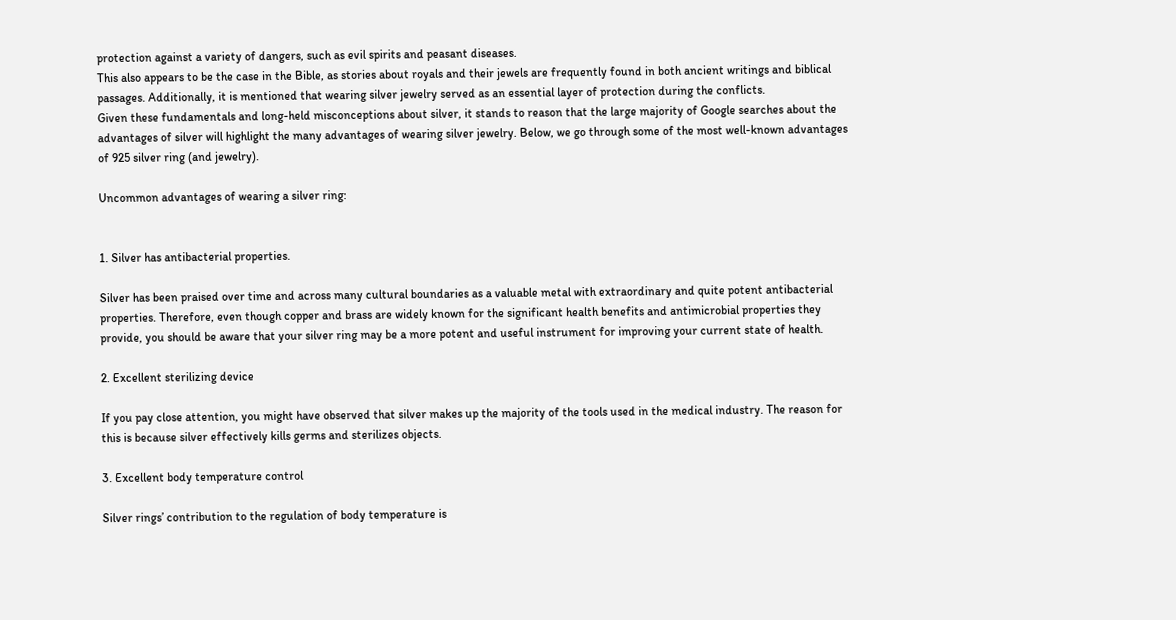protection against a variety of dangers, such as evil spirits and peasant diseases.
This also appears to be the case in the Bible, as stories about royals and their jewels are frequently found in both ancient writings and biblical passages. Additionally, it is mentioned that wearing silver jewelry served as an essential layer of protection during the conflicts.
Given these fundamentals and long-held misconceptions about silver, it stands to reason that the large majority of Google searches about the advantages of silver will highlight the many advantages of wearing silver jewelry. Below, we go through some of the most well-known advantages of 925 silver ring (and jewelry).

Uncommon advantages of wearing a silver ring:


1. Silver has antibacterial properties.

Silver has been praised over time and across many cultural boundaries as a valuable metal with extraordinary and quite potent antibacterial properties. Therefore, even though copper and brass are widely known for the significant health benefits and antimicrobial properties they provide, you should be aware that your silver ring may be a more potent and useful instrument for improving your current state of health.

2. Excellent sterilizing device

If you pay close attention, you might have observed that silver makes up the majority of the tools used in the medical industry. The reason for this is because silver effectively kills germs and sterilizes objects.

3. Excellent body temperature control

Silver rings’ contribution to the regulation of body temperature is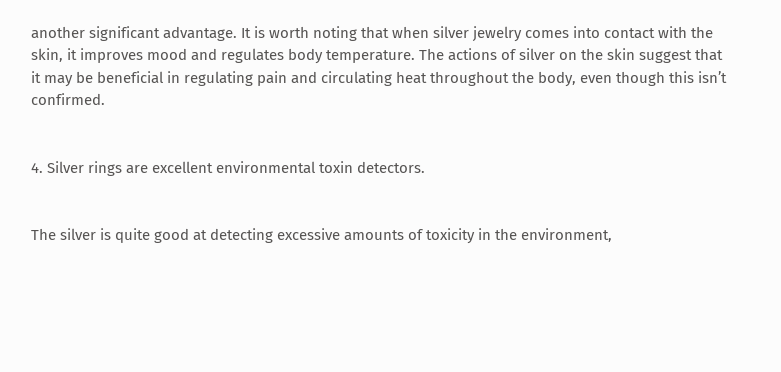another significant advantage. It is worth noting that when silver jewelry comes into contact with the skin, it improves mood and regulates body temperature. The actions of silver on the skin suggest that it may be beneficial in regulating pain and circulating heat throughout the body, even though this isn’t confirmed.


4. Silver rings are excellent environmental toxin detectors.


The silver is quite good at detecting excessive amounts of toxicity in the environment,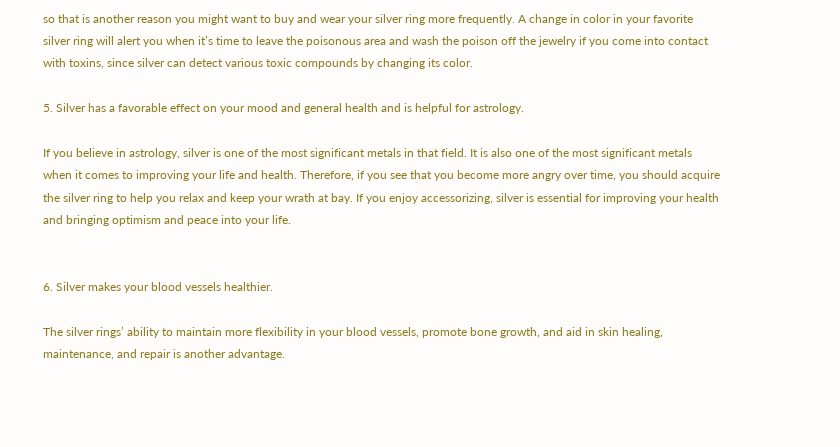so that is another reason you might want to buy and wear your silver ring more frequently. A change in color in your favorite silver ring will alert you when it’s time to leave the poisonous area and wash the poison off the jewelry if you come into contact with toxins, since silver can detect various toxic compounds by changing its color.

5. Silver has a favorable effect on your mood and general health and is helpful for astrology.

If you believe in astrology, silver is one of the most significant metals in that field. It is also one of the most significant metals when it comes to improving your life and health. Therefore, if you see that you become more angry over time, you should acquire the silver ring to help you relax and keep your wrath at bay. If you enjoy accessorizing, silver is essential for improving your health and bringing optimism and peace into your life.


6. Silver makes your blood vessels healthier.

The silver rings’ ability to maintain more flexibility in your blood vessels, promote bone growth, and aid in skin healing, maintenance, and repair is another advantage.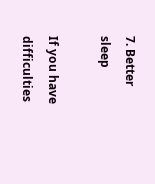7. Better sleep

If you have difficulties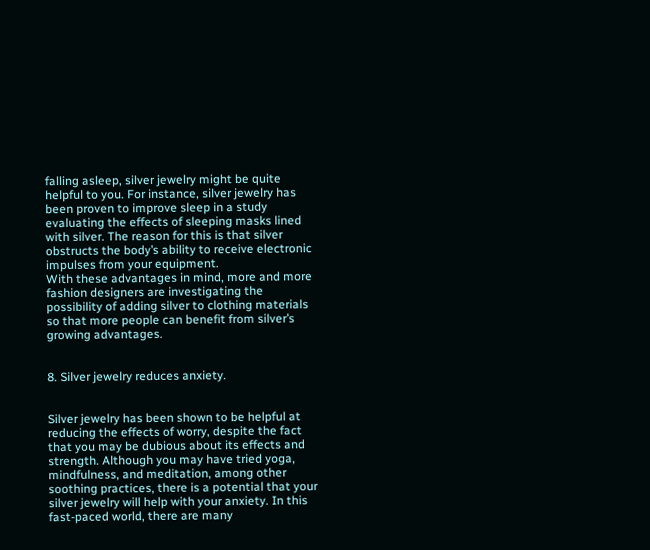falling asleep, silver jewelry might be quite helpful to you. For instance, silver jewelry has been proven to improve sleep in a study evaluating the effects of sleeping masks lined with silver. The reason for this is that silver obstructs the body’s ability to receive electronic impulses from your equipment.
With these advantages in mind, more and more fashion designers are investigating the possibility of adding silver to clothing materials so that more people can benefit from silver’s growing advantages.


8. Silver jewelry reduces anxiety.


Silver jewelry has been shown to be helpful at reducing the effects of worry, despite the fact that you may be dubious about its effects and strength. Although you may have tried yoga, mindfulness, and meditation, among other soothing practices, there is a potential that your silver jewelry will help with your anxiety. In this fast-paced world, there are many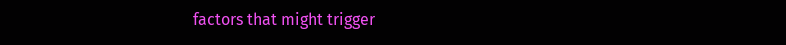factors that might trigger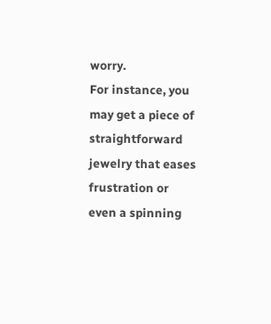worry.
For instance, you may get a piece of straightforward jewelry that eases frustration or even a spinning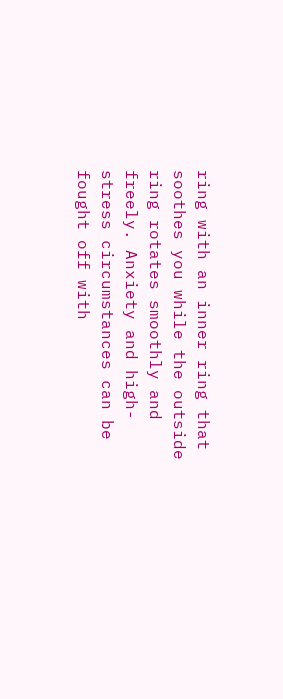ring with an inner ring that soothes you while the outside ring rotates smoothly and freely. Anxiety and high-stress circumstances can be fought off with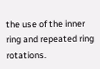the use of the inner ring and repeated ring rotations.